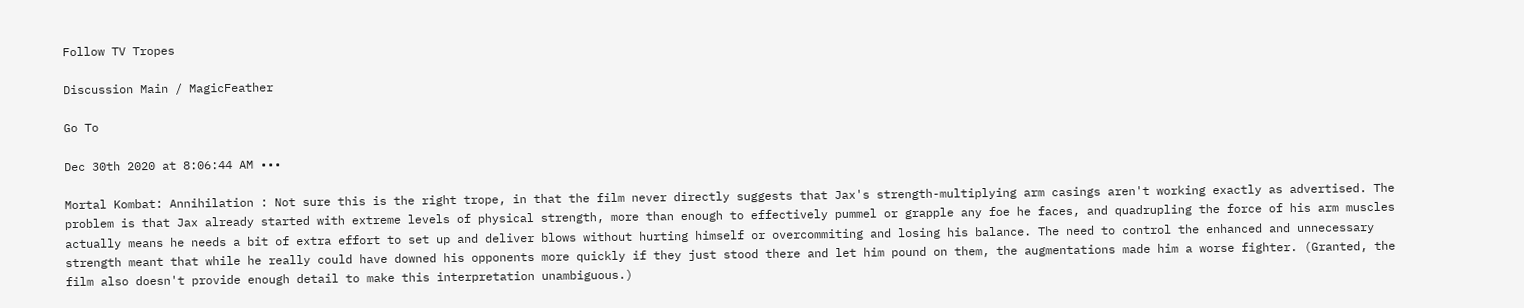Follow TV Tropes

Discussion Main / MagicFeather

Go To

Dec 30th 2020 at 8:06:44 AM •••

Mortal Kombat: Annihilation : Not sure this is the right trope, in that the film never directly suggests that Jax's strength-multiplying arm casings aren't working exactly as advertised. The problem is that Jax already started with extreme levels of physical strength, more than enough to effectively pummel or grapple any foe he faces, and quadrupling the force of his arm muscles actually means he needs a bit of extra effort to set up and deliver blows without hurting himself or overcommiting and losing his balance. The need to control the enhanced and unnecessary strength meant that while he really could have downed his opponents more quickly if they just stood there and let him pound on them, the augmentations made him a worse fighter. (Granted, the film also doesn't provide enough detail to make this interpretation unambiguous.)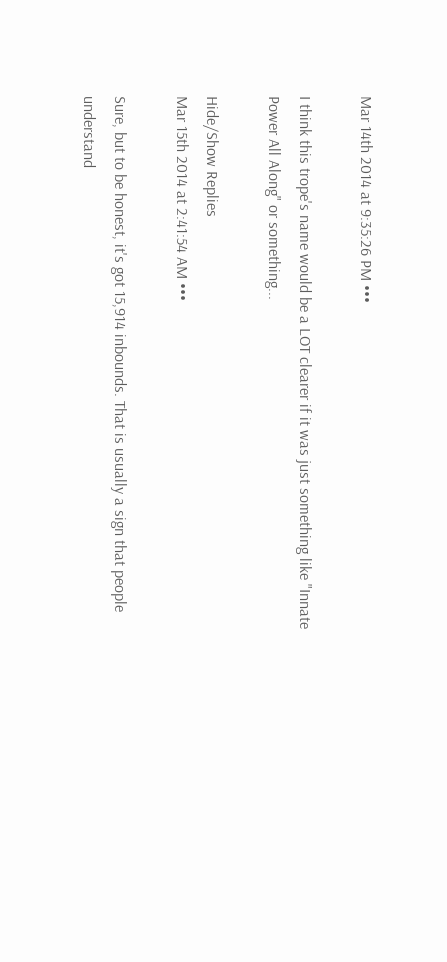Mar 14th 2014 at 9:35:26 PM •••

I think this trope's name would be a LOT clearer if it was just something like "Innate Power All Along" or something...

Hide/Show Replies
Mar 15th 2014 at 2:41:54 AM •••

Sure, but to be honest, it's got 15,914 inbounds. That is usually a sign that people understand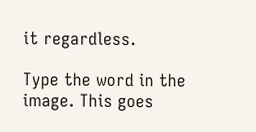it regardless.

Type the word in the image. This goes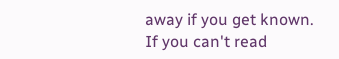away if you get known.
If you can't read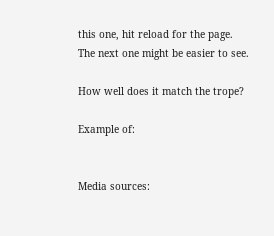this one, hit reload for the page.
The next one might be easier to see.

How well does it match the trope?

Example of:


Media sources: